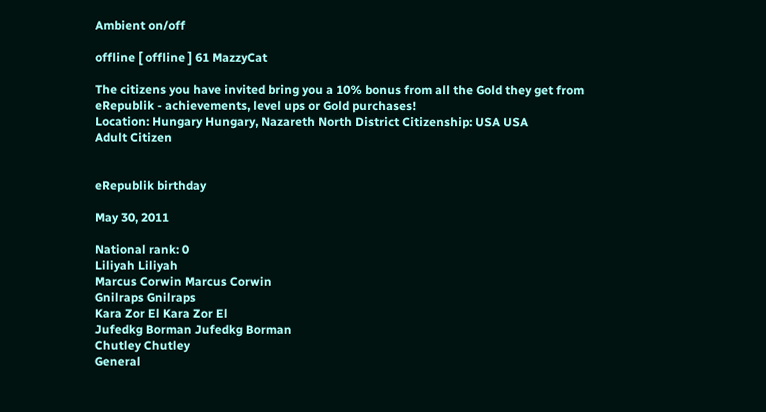Ambient on/off

offline [ offline ] 61 MazzyCat

The citizens you have invited bring you a 10% bonus from all the Gold they get from eRepublik - achievements, level ups or Gold purchases!
Location: Hungary Hungary, Nazareth North District Citizenship: USA USA
Adult Citizen


eRepublik birthday

May 30, 2011

National rank: 0
Liliyah Liliyah
Marcus Corwin Marcus Corwin
Gnilraps Gnilraps
Kara Zor El Kara Zor El
Jufedkg Borman Jufedkg Borman
Chutley Chutley
General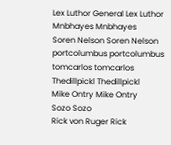Lex Luthor General Lex Luthor
Mnbhayes Mnbhayes
Soren Nelson Soren Nelson
portcolumbus portcolumbus
tomcarlos tomcarlos
Thedillpickl Thedillpickl
Mike Ontry Mike Ontry
Sozo Sozo
Rick von Ruger Rick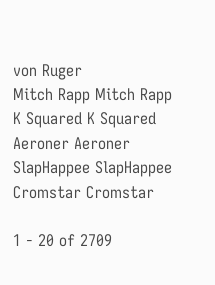von Ruger
Mitch Rapp Mitch Rapp
K Squared K Squared
Aeroner Aeroner
SlapHappee SlapHappee
Cromstar Cromstar

1 - 20 of 2709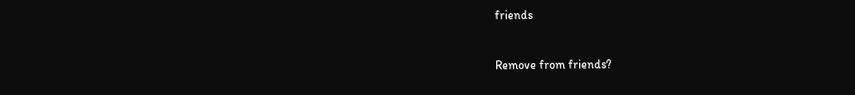friends


Remove from friends?